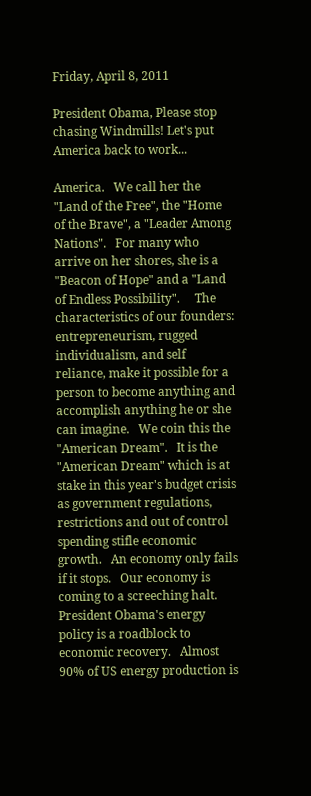Friday, April 8, 2011

President Obama, Please stop chasing Windmills! Let's put America back to work...

America.   We call her the "Land of the Free", the "Home of the Brave", a "Leader Among Nations".   For many who arrive on her shores, she is a "Beacon of Hope" and a "Land of Endless Possibility".     The characteristics of our founders:  entrepreneurism, rugged individualism, and self reliance, make it possible for a person to become anything and accomplish anything he or she can imagine.   We coin this the "American Dream".   It is the "American Dream" which is at stake in this year's budget crisis as government regulations, restrictions and out of control spending stifle economic growth.   An economy only fails if it stops.   Our economy is coming to a screeching halt.
President Obama's energy policy is a roadblock to economic recovery.   Almost 90% of US energy production is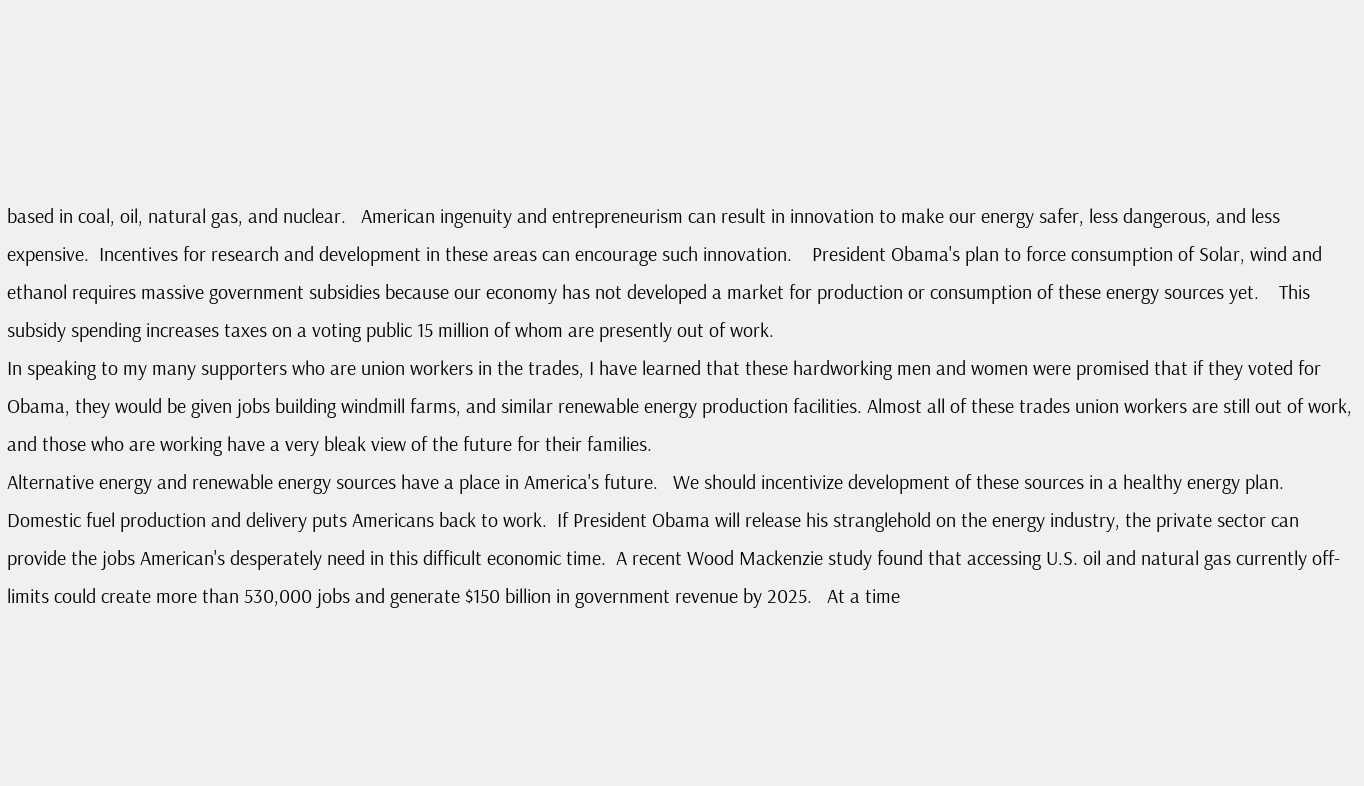based in coal, oil, natural gas, and nuclear.   American ingenuity and entrepreneurism can result in innovation to make our energy safer, less dangerous, and less expensive.  Incentives for research and development in these areas can encourage such innovation.    President Obama's plan to force consumption of Solar, wind and ethanol requires massive government subsidies because our economy has not developed a market for production or consumption of these energy sources yet.    This subsidy spending increases taxes on a voting public 15 million of whom are presently out of work.
In speaking to my many supporters who are union workers in the trades, I have learned that these hardworking men and women were promised that if they voted for Obama, they would be given jobs building windmill farms, and similar renewable energy production facilities. Almost all of these trades union workers are still out of work, and those who are working have a very bleak view of the future for their families.
Alternative energy and renewable energy sources have a place in America's future.   We should incentivize development of these sources in a healthy energy plan.  Domestic fuel production and delivery puts Americans back to work.  If President Obama will release his stranglehold on the energy industry, the private sector can provide the jobs American's desperately need in this difficult economic time.  A recent Wood Mackenzie study found that accessing U.S. oil and natural gas currently off-limits could create more than 530,000 jobs and generate $150 billion in government revenue by 2025.   At a time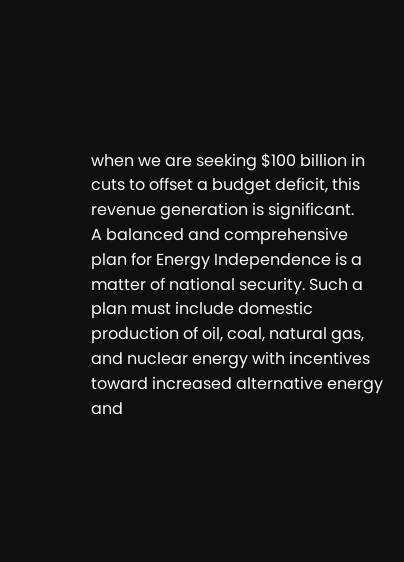when we are seeking $100 billion in cuts to offset a budget deficit, this revenue generation is significant.
A balanced and comprehensive plan for Energy Independence is a matter of national security. Such a plan must include domestic production of oil, coal, natural gas, and nuclear energy with incentives toward increased alternative energy and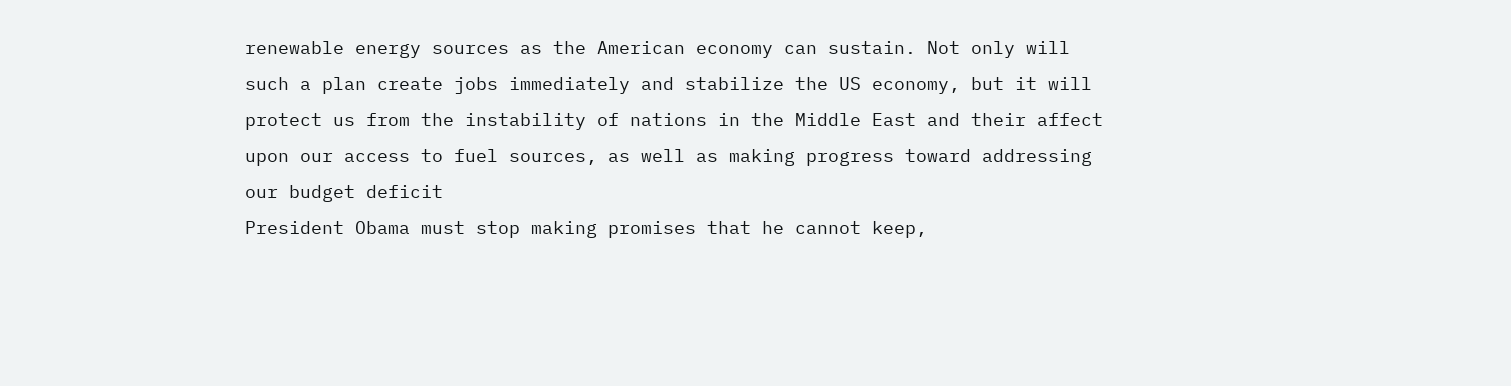renewable energy sources as the American economy can sustain. Not only will such a plan create jobs immediately and stabilize the US economy, but it will protect us from the instability of nations in the Middle East and their affect upon our access to fuel sources, as well as making progress toward addressing our budget deficit
President Obama must stop making promises that he cannot keep,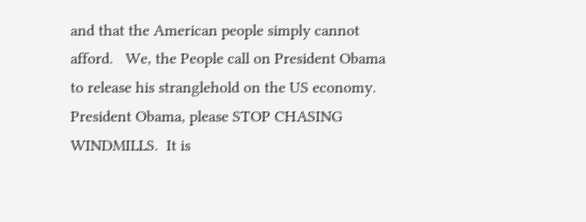and that the American people simply cannot afford.   We, the People call on President Obama to release his stranglehold on the US economy.
President Obama, please STOP CHASING WINDMILLS.  It is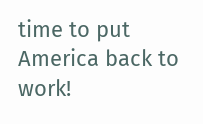time to put America back to work!